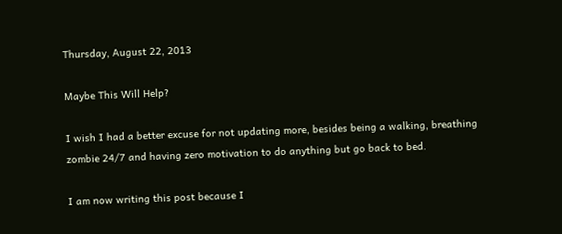Thursday, August 22, 2013

Maybe This Will Help?

I wish I had a better excuse for not updating more, besides being a walking, breathing zombie 24/7 and having zero motivation to do anything but go back to bed.

I am now writing this post because I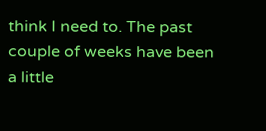think I need to. The past couple of weeks have been a little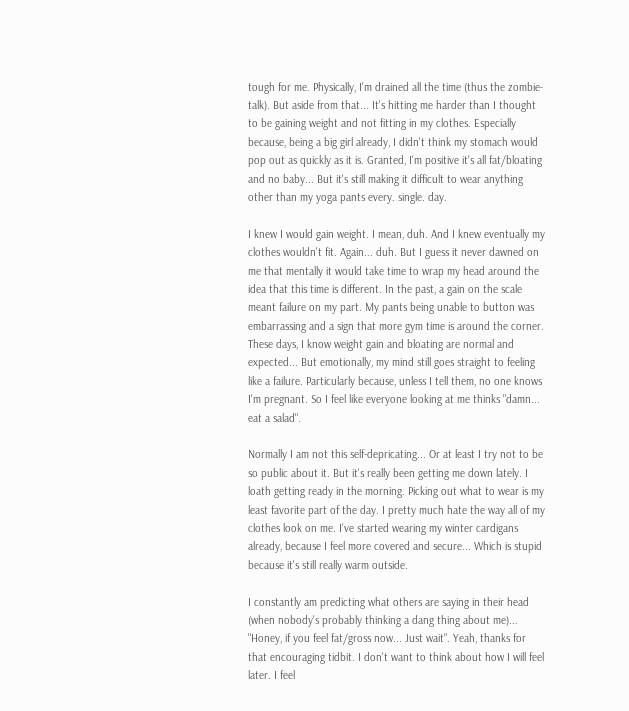tough for me. Physically, I'm drained all the time (thus the zombie-talk). But aside from that... It's hitting me harder than I thought to be gaining weight and not fitting in my clothes. Especially because, being a big girl already, I didn't think my stomach would pop out as quickly as it is. Granted, I'm positive it's all fat/bloating and no baby... But it's still making it difficult to wear anything other than my yoga pants every. single. day.

I knew I would gain weight. I mean, duh. And I knew eventually my clothes wouldn't fit. Again... duh. But I guess it never dawned on me that mentally it would take time to wrap my head around the idea that this time is different. In the past, a gain on the scale meant failure on my part. My pants being unable to button was embarrassing and a sign that more gym time is around the corner. These days, I know weight gain and bloating are normal and expected... But emotionally, my mind still goes straight to feeling like a failure. Particularly because, unless I tell them, no one knows I'm pregnant. So I feel like everyone looking at me thinks "damn... eat a salad".

Normally I am not this self-depricating... Or at least I try not to be so public about it. But it's really been getting me down lately. I loath getting ready in the morning. Picking out what to wear is my least favorite part of the day. I pretty much hate the way all of my clothes look on me. I've started wearing my winter cardigans already, because I feel more covered and secure... Which is stupid because it's still really warm outside.

I constantly am predicting what others are saying in their head (when nobody's probably thinking a dang thing about me)... "Honey, if you feel fat/gross now... Just wait". Yeah, thanks for that encouraging tidbit. I don't want to think about how I will feel later. I feel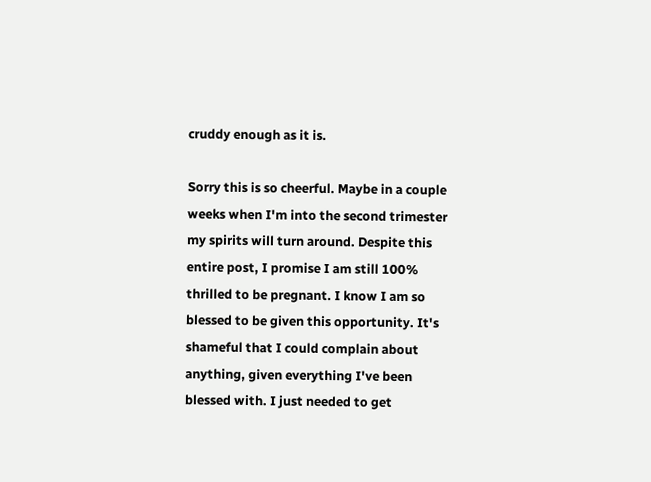cruddy enough as it is.

Sorry this is so cheerful. Maybe in a couple weeks when I'm into the second trimester my spirits will turn around. Despite this entire post, I promise I am still 100% thrilled to be pregnant. I know I am so blessed to be given this opportunity. It's shameful that I could complain about anything, given everything I've been blessed with. I just needed to get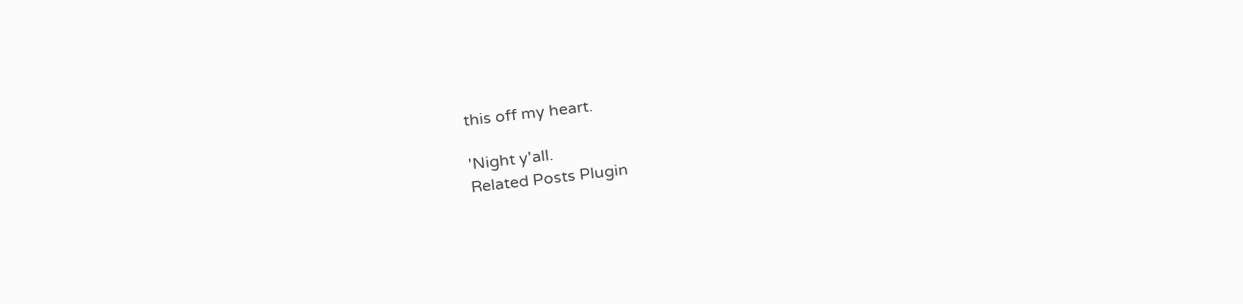this off my heart.

'Night y'all.
Related Posts Plugin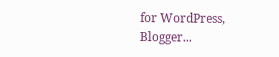for WordPress, Blogger...